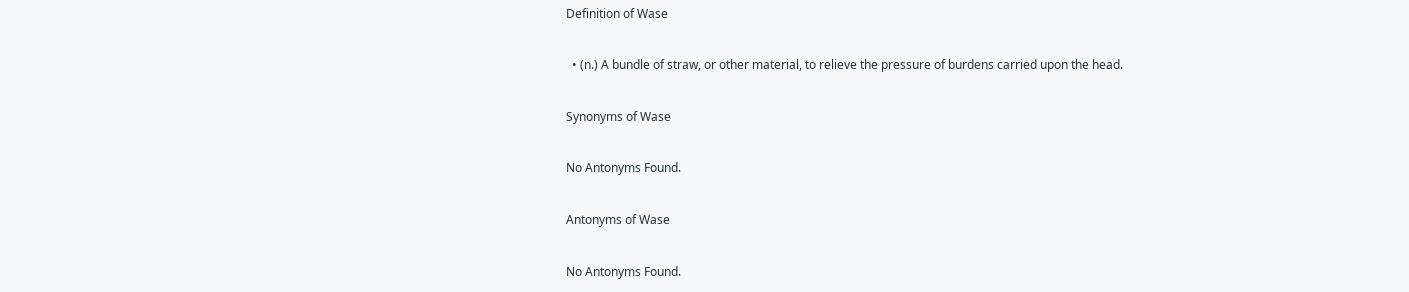Definition of Wase

  • (n.) A bundle of straw, or other material, to relieve the pressure of burdens carried upon the head.

Synonyms of Wase

No Antonyms Found.

Antonyms of Wase

No Antonyms Found.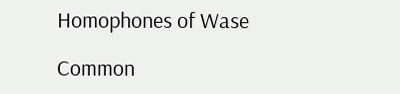Homophones of Wase

Common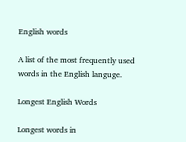English words

A list of the most frequently used words in the English languge.

Longest English Words

Longest words in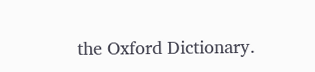the Oxford Dictionary.